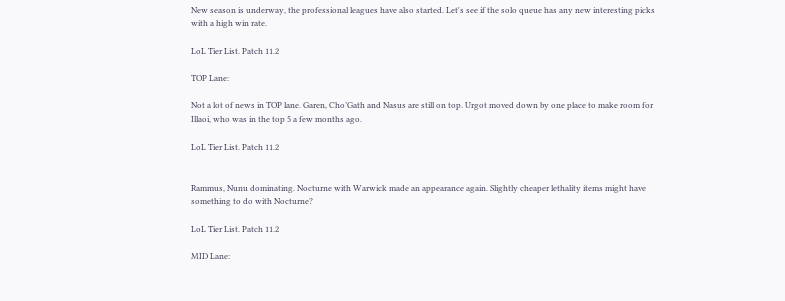New season is underway, the professional leagues have also started. Let's see if the solo queue has any new interesting picks with a high win rate.

LoL Tier List. Patch 11.2

TOP Lane:

Not a lot of news in TOP lane. Garen, Cho’Gath and Nasus are still on top. Urgot moved down by one place to make room for Illaoi, who was in the top 5 a few months ago.

LoL Tier List. Patch 11.2


Rammus, Nunu dominating. Nocturne with Warwick made an appearance again. Slightly cheaper lethality items might have something to do with Nocturne?

LoL Tier List. Patch 11.2

MID Lane: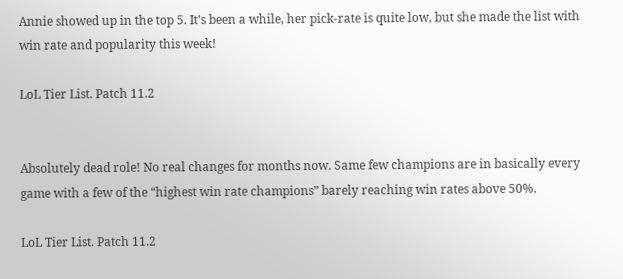Annie showed up in the top 5. It’s been a while, her pick-rate is quite low, but she made the list with win rate and popularity this week!

LoL Tier List. Patch 11.2


Absolutely dead role! No real changes for months now. Same few champions are in basically every game with a few of the “highest win rate champions” barely reaching win rates above 50%.

LoL Tier List. Patch 11.2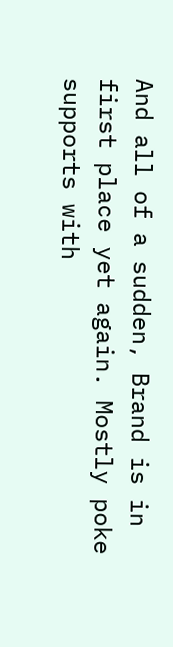And all of a sudden, Brand is in first place yet again. Mostly poke supports with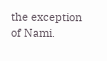the exception of Nami.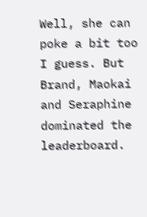Well, she can poke a bit too I guess. But Brand, Maokai and Seraphine dominated the leaderboard.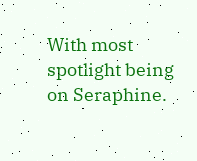With most spotlight being on Seraphine.